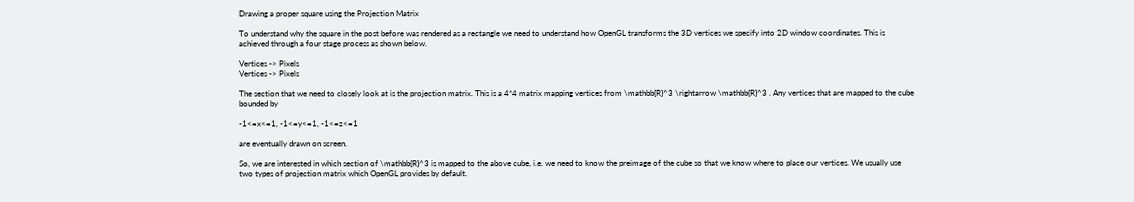Drawing a proper square using the Projection Matrix

To understand why the square in the post before was rendered as a rectangle we need to understand how OpenGL transforms the 3D vertices we specify into 2D window coordinates. This is achieved through a four stage process as shown below.

Vertices -> Pixels
Vertices -> Pixels

The section that we need to closely look at is the projection matrix. This is a 4*4 matrix mapping vertices from \mathbb{R}^3 \rightarrow \mathbb{R}^3 . Any vertices that are mapped to the cube bounded by

-1<=x<=1, -1<=y<=1, -1<=z<=1

are eventually drawn on screen.

So, we are interested in which section of \mathbb{R}^3 is mapped to the above cube, i.e. we need to know the preimage of the cube so that we know where to place our vertices. We usually use two types of projection matrix which OpenGL provides by default.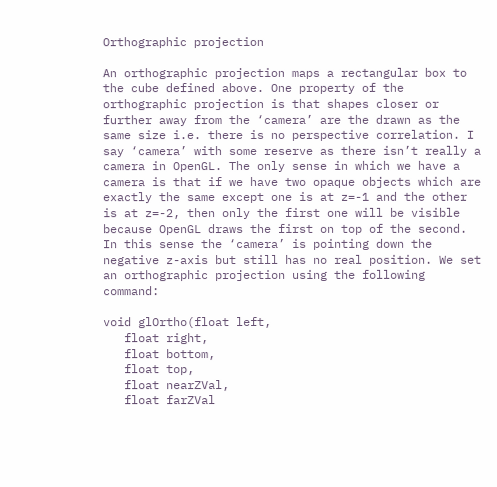Orthographic projection

An orthographic projection maps a rectangular box to the cube defined above. One property of the orthographic projection is that shapes closer or further away from the ‘camera’ are the drawn as the same size i.e. there is no perspective correlation. I say ‘camera’ with some reserve as there isn’t really a camera in OpenGL. The only sense in which we have a camera is that if we have two opaque objects which are exactly the same except one is at z=-1 and the other is at z=-2, then only the first one will be visible because OpenGL draws the first on top of the second. In this sense the ‘camera’ is pointing down the negative z-axis but still has no real position. We set an orthographic projection using the following command:

void glOrtho(float left,
   float right,
   float bottom,
   float top,
   float nearZVal,
   float farZVal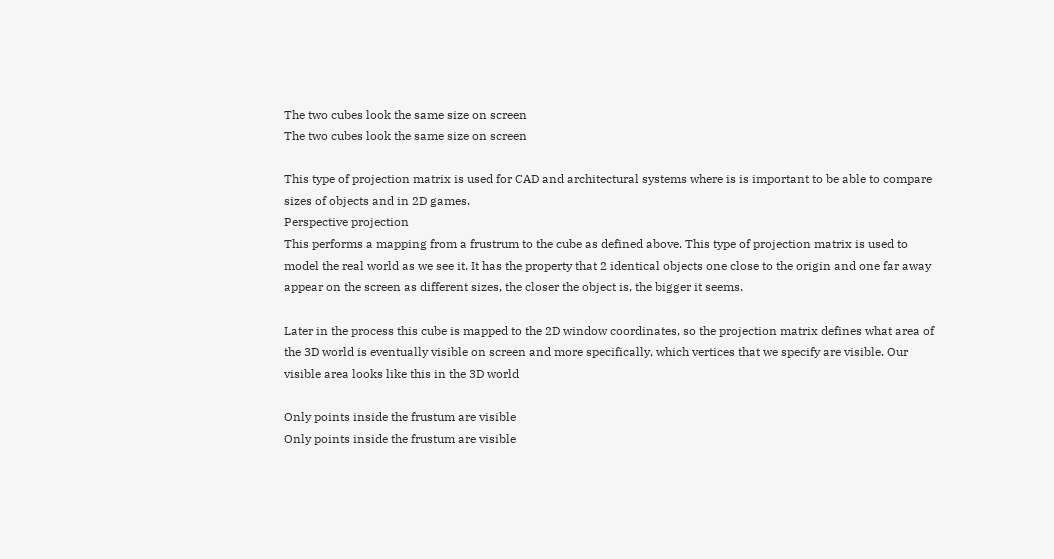The two cubes look the same size on screen
The two cubes look the same size on screen

This type of projection matrix is used for CAD and architectural systems where is is important to be able to compare sizes of objects and in 2D games.
Perspective projection
This performs a mapping from a frustrum to the cube as defined above. This type of projection matrix is used to model the real world as we see it. It has the property that 2 identical objects one close to the origin and one far away appear on the screen as different sizes, the closer the object is, the bigger it seems.

Later in the process this cube is mapped to the 2D window coordinates, so the projection matrix defines what area of the 3D world is eventually visible on screen and more specifically, which vertices that we specify are visible. Our visible area looks like this in the 3D world

Only points inside the frustum are visible
Only points inside the frustum are visible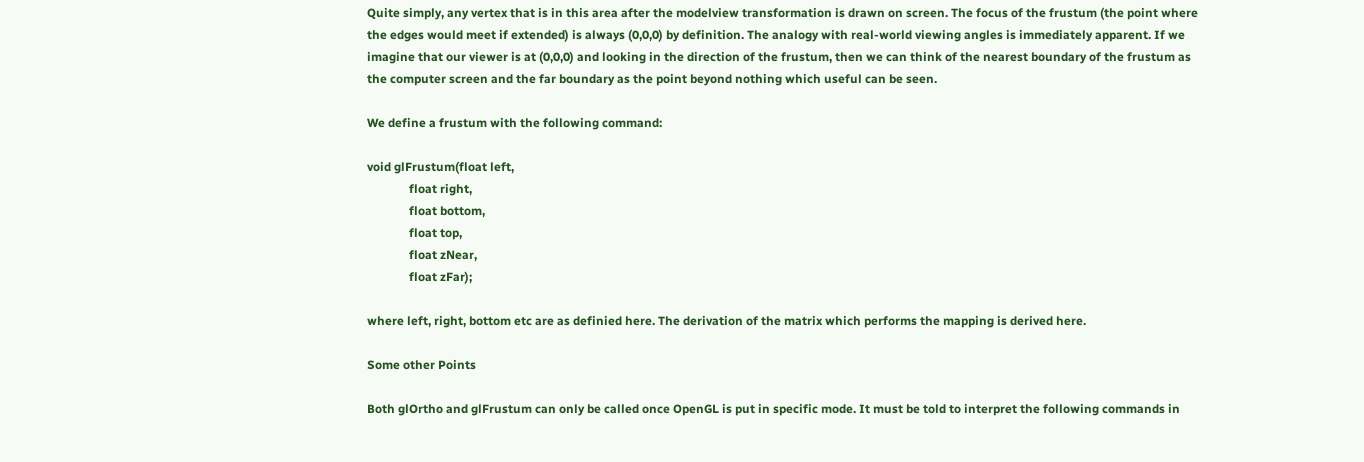Quite simply, any vertex that is in this area after the modelview transformation is drawn on screen. The focus of the frustum (the point where the edges would meet if extended) is always (0,0,0) by definition. The analogy with real-world viewing angles is immediately apparent. If we imagine that our viewer is at (0,0,0) and looking in the direction of the frustum, then we can think of the nearest boundary of the frustum as the computer screen and the far boundary as the point beyond nothing which useful can be seen.

We define a frustum with the following command:

void glFrustum(float left,
              float right,
              float bottom,
              float top,
              float zNear,
              float zFar);

where left, right, bottom etc are as definied here. The derivation of the matrix which performs the mapping is derived here.

Some other Points

Both glOrtho and glFrustum can only be called once OpenGL is put in specific mode. It must be told to interpret the following commands in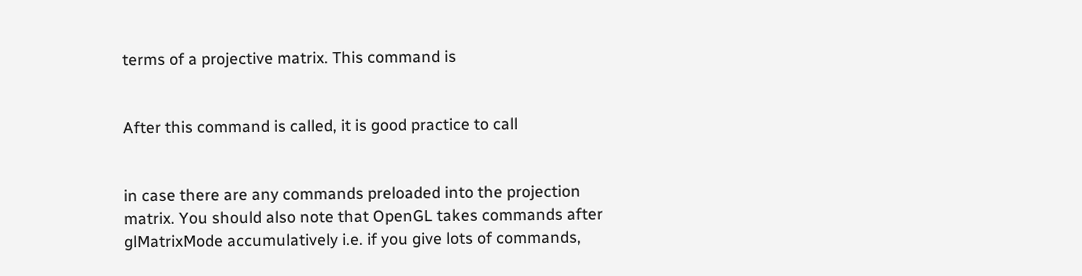terms of a projective matrix. This command is


After this command is called, it is good practice to call


in case there are any commands preloaded into the projection matrix. You should also note that OpenGL takes commands after glMatrixMode accumulatively i.e. if you give lots of commands,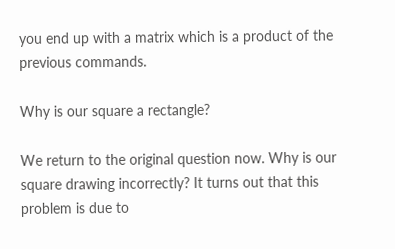you end up with a matrix which is a product of the previous commands.

Why is our square a rectangle?

We return to the original question now. Why is our square drawing incorrectly? It turns out that this problem is due to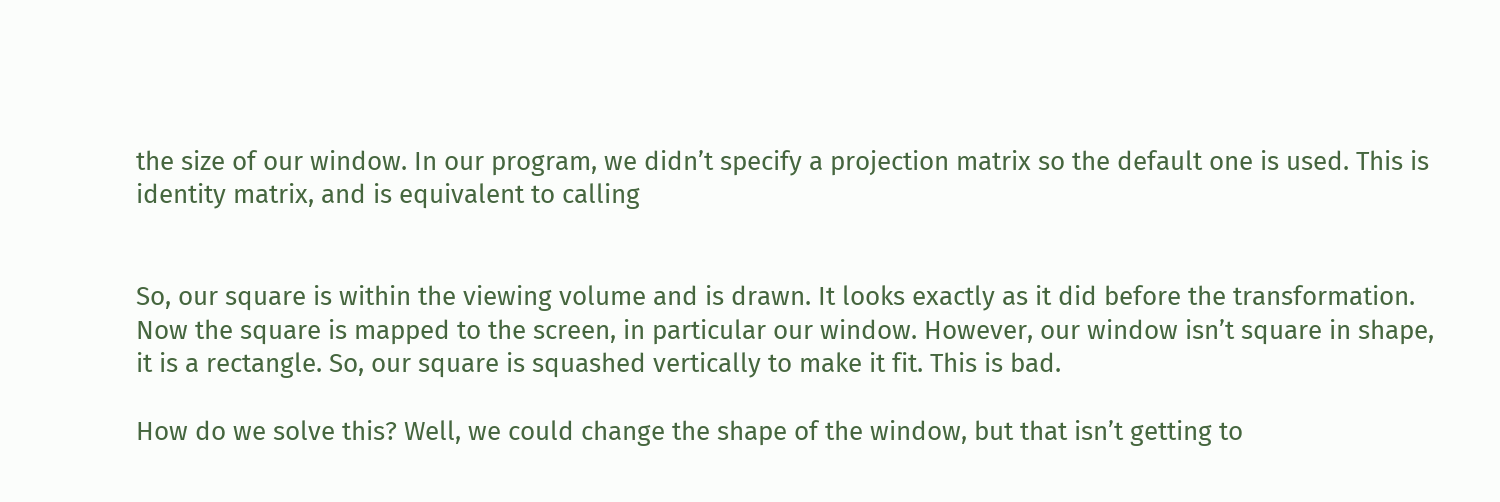the size of our window. In our program, we didn’t specify a projection matrix so the default one is used. This is identity matrix, and is equivalent to calling


So, our square is within the viewing volume and is drawn. It looks exactly as it did before the transformation. Now the square is mapped to the screen, in particular our window. However, our window isn’t square in shape, it is a rectangle. So, our square is squashed vertically to make it fit. This is bad.

How do we solve this? Well, we could change the shape of the window, but that isn’t getting to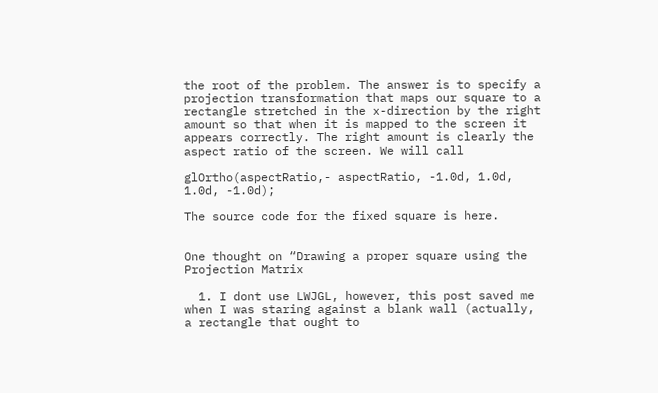the root of the problem. The answer is to specify a projection transformation that maps our square to a rectangle stretched in the x-direction by the right amount so that when it is mapped to the screen it appears correctly. The right amount is clearly the aspect ratio of the screen. We will call

glOrtho(aspectRatio,- aspectRatio, -1.0d, 1.0d, 1.0d, -1.0d);

The source code for the fixed square is here.


One thought on “Drawing a proper square using the Projection Matrix

  1. I dont use LWJGL, however, this post saved me when I was staring against a blank wall (actually, a rectangle that ought to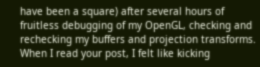have been a square) after several hours of fruitless debugging of my OpenGL, checking and rechecking my buffers and projection transforms. When I read your post, I felt like kicking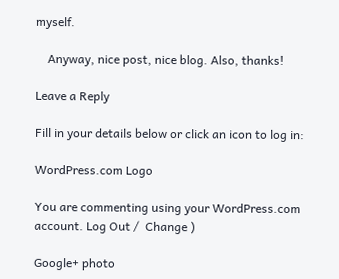myself.

    Anyway, nice post, nice blog. Also, thanks!

Leave a Reply

Fill in your details below or click an icon to log in:

WordPress.com Logo

You are commenting using your WordPress.com account. Log Out /  Change )

Google+ photo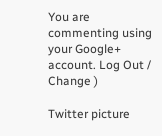You are commenting using your Google+ account. Log Out /  Change )

Twitter picture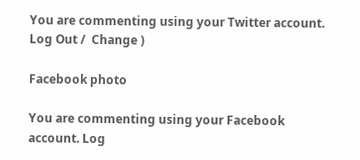You are commenting using your Twitter account. Log Out /  Change )

Facebook photo

You are commenting using your Facebook account. Log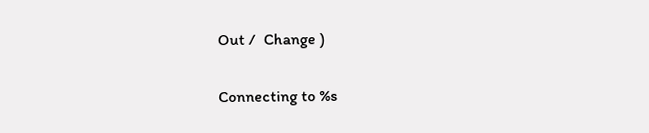Out /  Change )


Connecting to %s